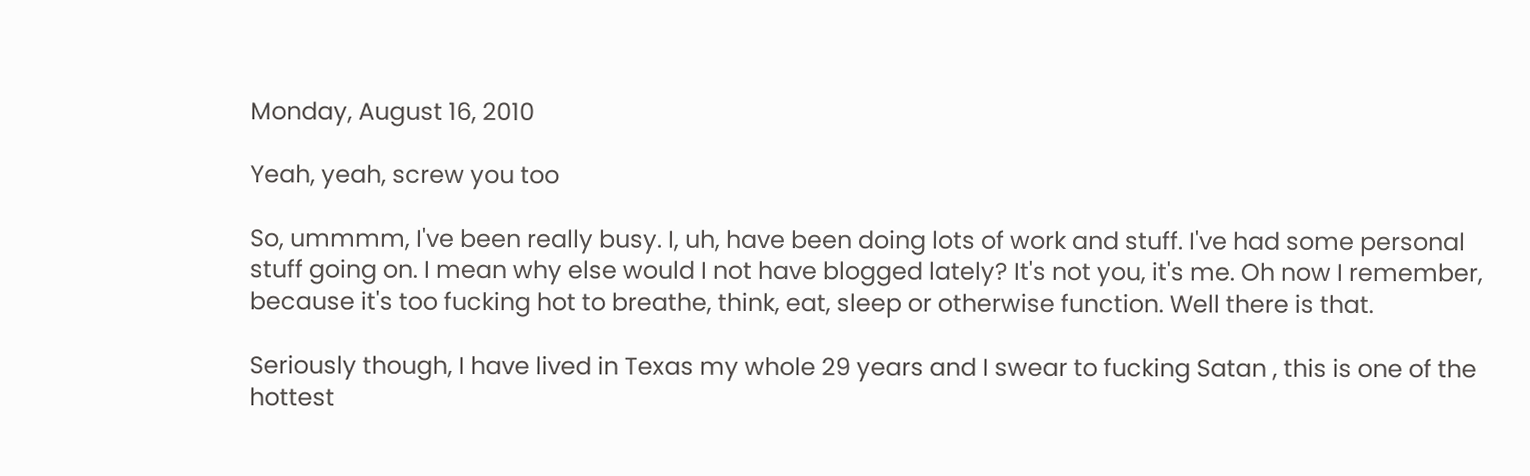Monday, August 16, 2010

Yeah, yeah, screw you too

So, ummmm, I've been really busy. I, uh, have been doing lots of work and stuff. I've had some personal stuff going on. I mean why else would I not have blogged lately? It's not you, it's me. Oh now I remember, because it's too fucking hot to breathe, think, eat, sleep or otherwise function. Well there is that.

Seriously though, I have lived in Texas my whole 29 years and I swear to fucking Satan , this is one of the hottest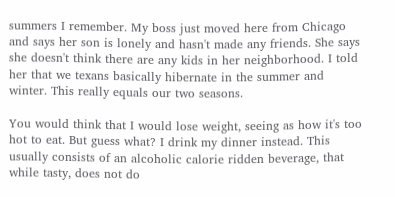summers I remember. My boss just moved here from Chicago and says her son is lonely and hasn't made any friends. She says she doesn't think there are any kids in her neighborhood. I told her that we texans basically hibernate in the summer and winter. This really equals our two seasons.

You would think that I would lose weight, seeing as how it's too hot to eat. But guess what? I drink my dinner instead. This usually consists of an alcoholic calorie ridden beverage, that while tasty, does not do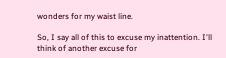wonders for my waist line.

So, I say all of this to excuse my inattention. I'll think of another excuse for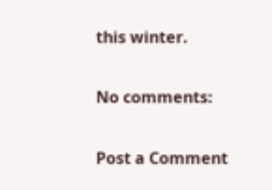this winter.

No comments:

Post a Comment